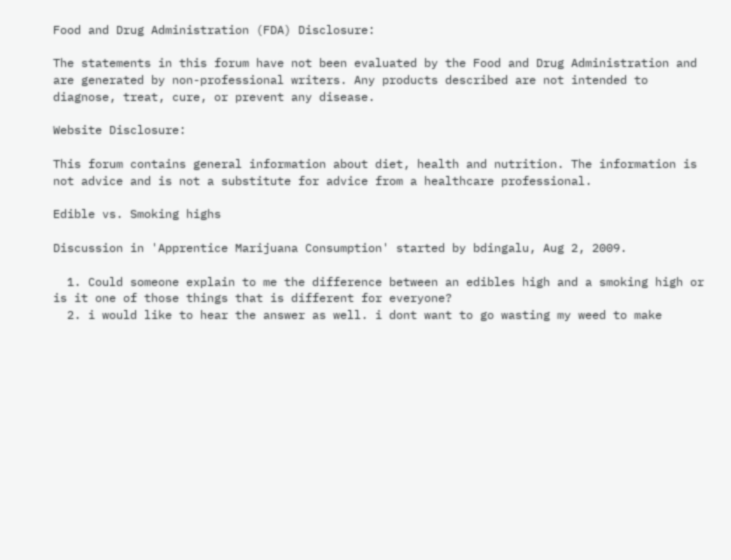Food and Drug Administration (FDA) Disclosure:

The statements in this forum have not been evaluated by the Food and Drug Administration and are generated by non-professional writers. Any products described are not intended to diagnose, treat, cure, or prevent any disease.

Website Disclosure:

This forum contains general information about diet, health and nutrition. The information is not advice and is not a substitute for advice from a healthcare professional.

Edible vs. Smoking highs

Discussion in 'Apprentice Marijuana Consumption' started by bdingalu, Aug 2, 2009.

  1. Could someone explain to me the difference between an edibles high and a smoking high or is it one of those things that is different for everyone?
  2. i would like to hear the answer as well. i dont want to go wasting my weed to make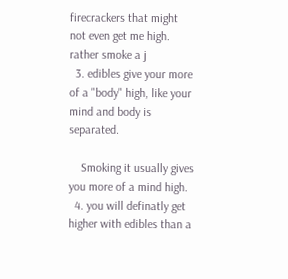firecrackers that might not even get me high. rather smoke a j
  3. edibles give your more of a "body" high, like your mind and body is separated.

    Smoking it usually gives you more of a mind high.
  4. you will definatly get higher with edibles than a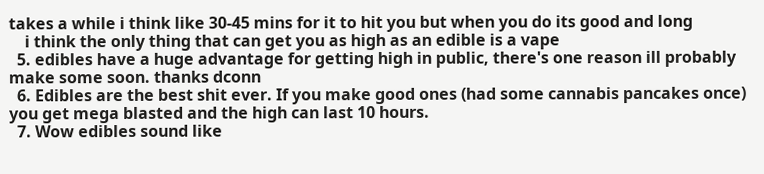takes a while i think like 30-45 mins for it to hit you but when you do its good and long
    i think the only thing that can get you as high as an edible is a vape
  5. edibles have a huge advantage for getting high in public, there's one reason ill probably make some soon. thanks dconn
  6. Edibles are the best shit ever. If you make good ones (had some cannabis pancakes once) you get mega blasted and the high can last 10 hours.
  7. Wow edibles sound like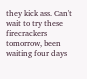they kick ass. Can't wait to try these firecrackers tomorrow, been waiting four days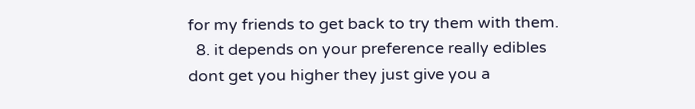for my friends to get back to try them with them.
  8. it depends on your preference really edibles dont get you higher they just give you a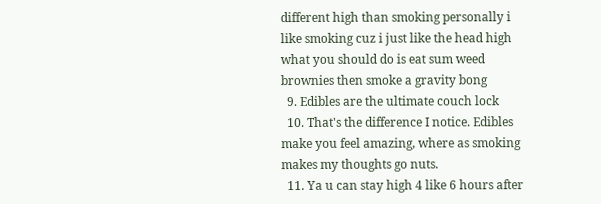different high than smoking personally i like smoking cuz i just like the head high what you should do is eat sum weed brownies then smoke a gravity bong
  9. Edibles are the ultimate couch lock
  10. That's the difference I notice. Edibles make you feel amazing, where as smoking makes my thoughts go nuts.
  11. Ya u can stay high 4 like 6 hours after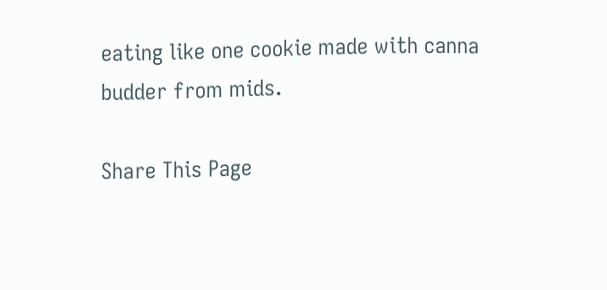eating like one cookie made with canna budder from mids.

Share This Page